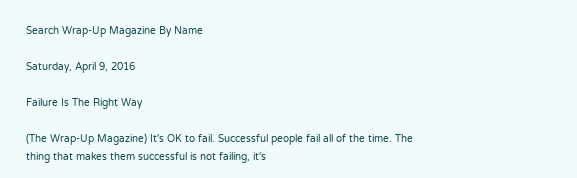Search Wrap-Up Magazine By Name

Saturday, April 9, 2016

Failure Is The Right Way

(The Wrap-Up Magazine) It's OK to fail. Successful people fail all of the time. The thing that makes them successful is not failing, it's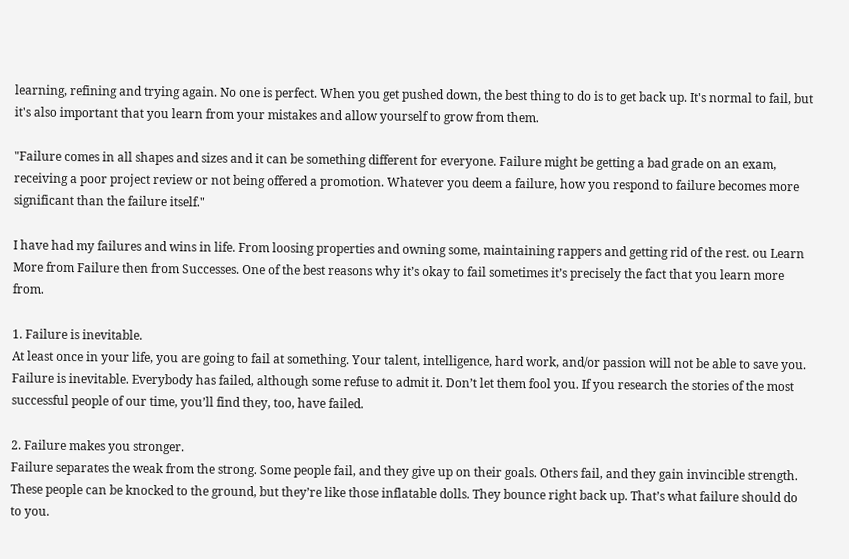learning, refining and trying again. No one is perfect. When you get pushed down, the best thing to do is to get back up. It's normal to fail, but it's also important that you learn from your mistakes and allow yourself to grow from them.

"Failure comes in all shapes and sizes and it can be something different for everyone. Failure might be getting a bad grade on an exam, receiving a poor project review or not being offered a promotion. Whatever you deem a failure, how you respond to failure becomes more significant than the failure itself."

I have had my failures and wins in life. From loosing properties and owning some, maintaining rappers and getting rid of the rest. ou Learn More from Failure then from Successes. One of the best reasons why it’s okay to fail sometimes it’s precisely the fact that you learn more from.

1. Failure is inevitable.
At least once in your life, you are going to fail at something. Your talent, intelligence, hard work, and/or passion will not be able to save you. Failure is inevitable. Everybody has failed, although some refuse to admit it. Don’t let them fool you. If you research the stories of the most successful people of our time, you’ll find they, too, have failed.

2. Failure makes you stronger.
Failure separates the weak from the strong. Some people fail, and they give up on their goals. Others fail, and they gain invincible strength. These people can be knocked to the ground, but they’re like those inflatable dolls. They bounce right back up. That’s what failure should do to you.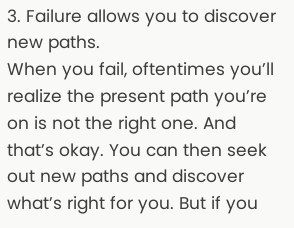3. Failure allows you to discover new paths.
When you fail, oftentimes you’ll realize the present path you’re on is not the right one. And that’s okay. You can then seek out new paths and discover what’s right for you. But if you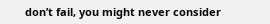don’t fail, you might never consider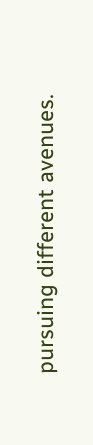pursuing different avenues.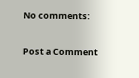No comments:

Post a Comment